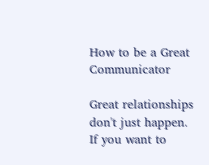How to be a Great Communicator

Great relationships don't just happen. If you want to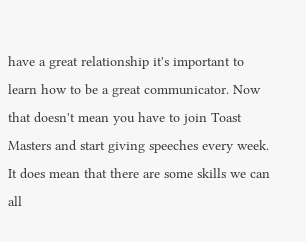have a great relationship it's important to learn how to be a great communicator. Now that doesn't mean you have to join Toast Masters and start giving speeches every week. It does mean that there are some skills we can all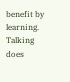benefit by learning. Talking does